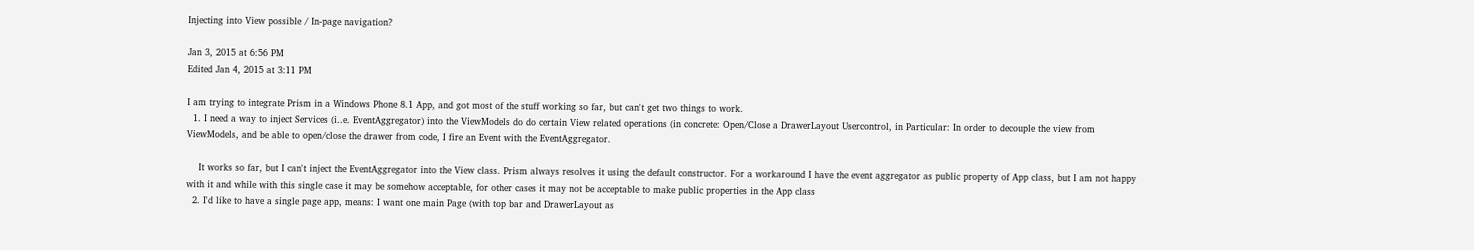Injecting into View possible / In-page navigation?

Jan 3, 2015 at 6:56 PM
Edited Jan 4, 2015 at 3:11 PM

I am trying to integrate Prism in a Windows Phone 8.1 App, and got most of the stuff working so far, but can't get two things to work.
  1. I need a way to inject Services (i..e. EventAggregator) into the ViewModels do do certain View related operations (in concrete: Open/Close a DrawerLayout Usercontrol, in Particular: In order to decouple the view from ViewModels, and be able to open/close the drawer from code, I fire an Event with the EventAggregator.

    It works so far, but I can't inject the EventAggregator into the View class. Prism always resolves it using the default constructor. For a workaround I have the event aggregator as public property of App class, but I am not happy with it and while with this single case it may be somehow acceptable, for other cases it may not be acceptable to make public properties in the App class
  2. I'd like to have a single page app, means: I want one main Page (with top bar and DrawerLayout as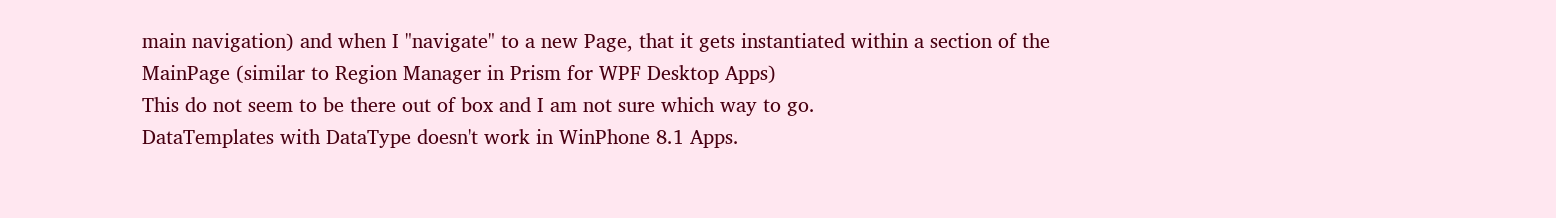main navigation) and when I "navigate" to a new Page, that it gets instantiated within a section of the MainPage (similar to Region Manager in Prism for WPF Desktop Apps)
This do not seem to be there out of box and I am not sure which way to go.
DataTemplates with DataType doesn't work in WinPhone 8.1 Apps.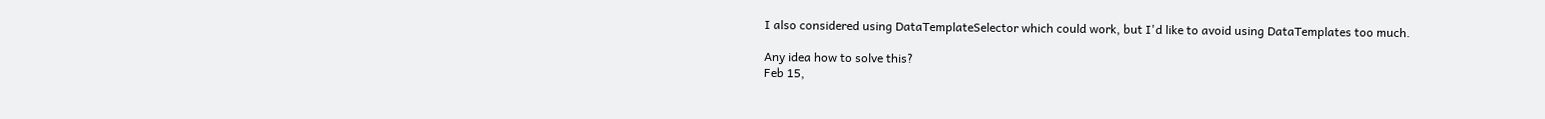I also considered using DataTemplateSelector which could work, but I'd like to avoid using DataTemplates too much.

Any idea how to solve this?
Feb 15,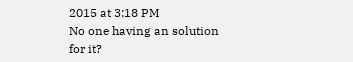2015 at 3:18 PM
No one having an solution for it?